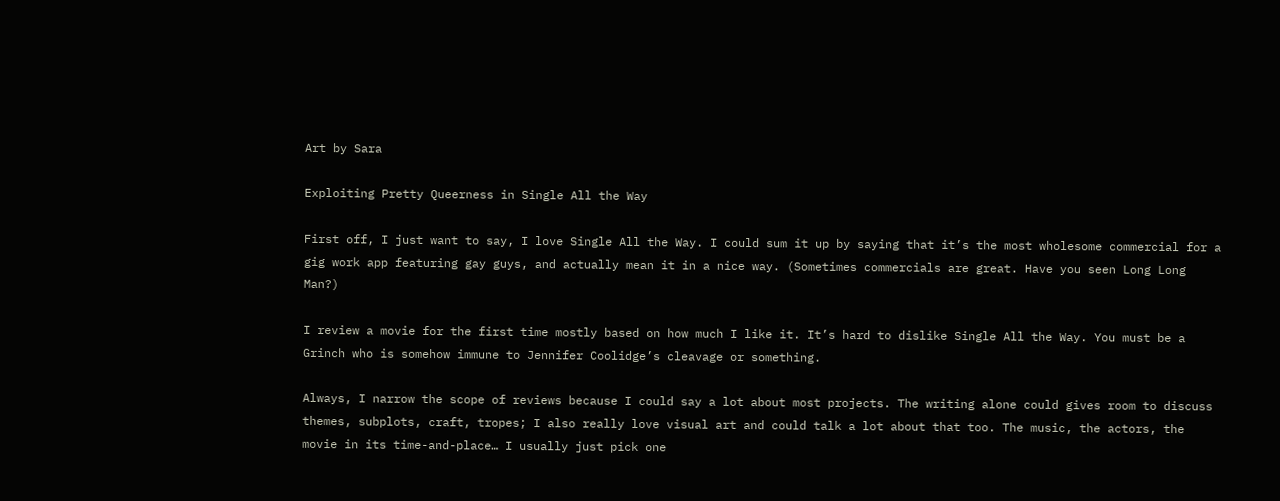Art by Sara

Exploiting Pretty Queerness in Single All the Way

First off, I just want to say, I love Single All the Way. I could sum it up by saying that it’s the most wholesome commercial for a gig work app featuring gay guys, and actually mean it in a nice way. (Sometimes commercials are great. Have you seen Long Long Man?)

I review a movie for the first time mostly based on how much I like it. It’s hard to dislike Single All the Way. You must be a Grinch who is somehow immune to Jennifer Coolidge’s cleavage or something.

Always, I narrow the scope of reviews because I could say a lot about most projects. The writing alone could gives room to discuss themes, subplots, craft, tropes; I also really love visual art and could talk a lot about that too. The music, the actors, the movie in its time-and-place… I usually just pick one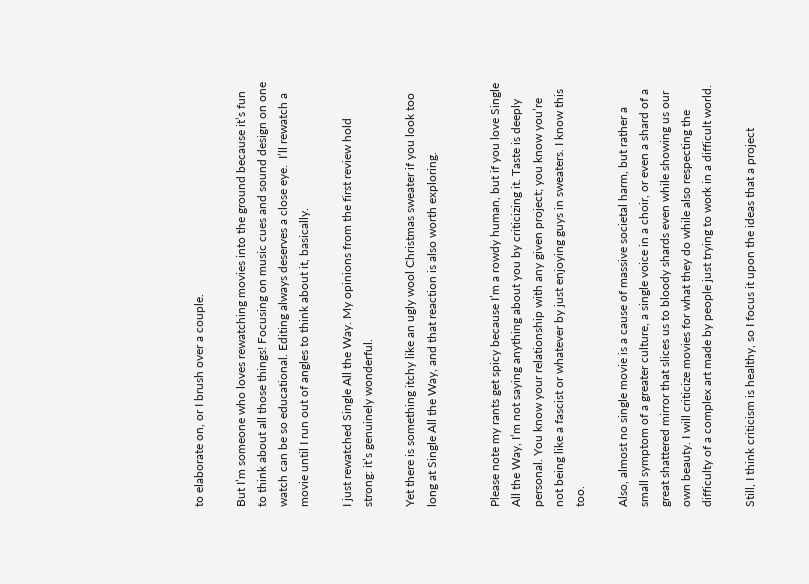to elaborate on, or I brush over a couple.

But I’m someone who loves rewatching movies into the ground because it’s fun to think about all those things! Focusing on music cues and sound design on one watch can be so educational. Editing always deserves a close eye.  I’ll rewatch a movie until I run out of angles to think about it, basically.

I just rewatched Single All the Way. My opinions from the first review hold strong: it’s genuinely wonderful.

Yet there is something itchy like an ugly wool Christmas sweater if you look too long at Single All the Way, and that reaction is also worth exploring.


Please note my rants get spicy because I’m a rowdy human, but if you love Single All the Way, I’m not saying anything about you by criticizing it. Taste is deeply personal. You know your relationship with any given project; you know you’re not being like a fascist or whatever by just enjoying guys in sweaters. I know this too.

Also, almost no single movie is a cause of massive societal harm, but rather a small symptom of a greater culture, a single voice in a choir, or even a shard of a great shattered mirror that slices us to bloody shards even while showing us our own beauty. I will criticize movies for what they do while also respecting the difficulty of a complex art made by people just trying to work in a difficult world.

Still, I think criticism is healthy, so I focus it upon the ideas that a project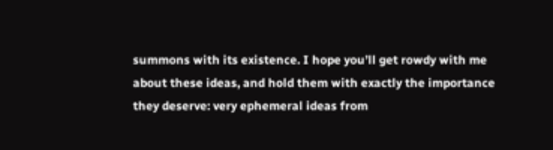summons with its existence. I hope you’ll get rowdy with me about these ideas, and hold them with exactly the importance they deserve: very ephemeral ideas from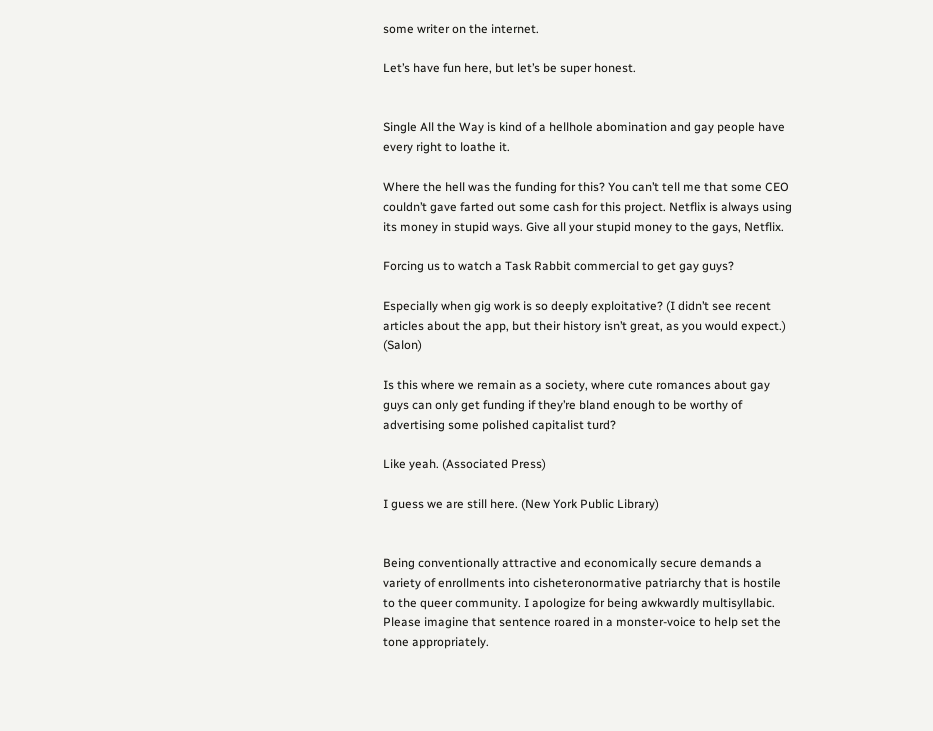some writer on the internet.

Let’s have fun here, but let’s be super honest.


Single All the Way is kind of a hellhole abomination and gay people have every right to loathe it.

Where the hell was the funding for this? You can’t tell me that some CEO couldn’t gave farted out some cash for this project. Netflix is always using its money in stupid ways. Give all your stupid money to the gays, Netflix.

Forcing us to watch a Task Rabbit commercial to get gay guys?

Especially when gig work is so deeply exploitative? (I didn’t see recent articles about the app, but their history isn’t great, as you would expect.) (Salon)

Is this where we remain as a society, where cute romances about gay guys can only get funding if they’re bland enough to be worthy of advertising some polished capitalist turd?

Like yeah. (Associated Press)

I guess we are still here. (New York Public Library)


Being conventionally attractive and economically secure demands a variety of enrollments into cisheteronormative patriarchy that is hostile to the queer community. I apologize for being awkwardly multisyllabic. Please imagine that sentence roared in a monster-voice to help set the tone appropriately.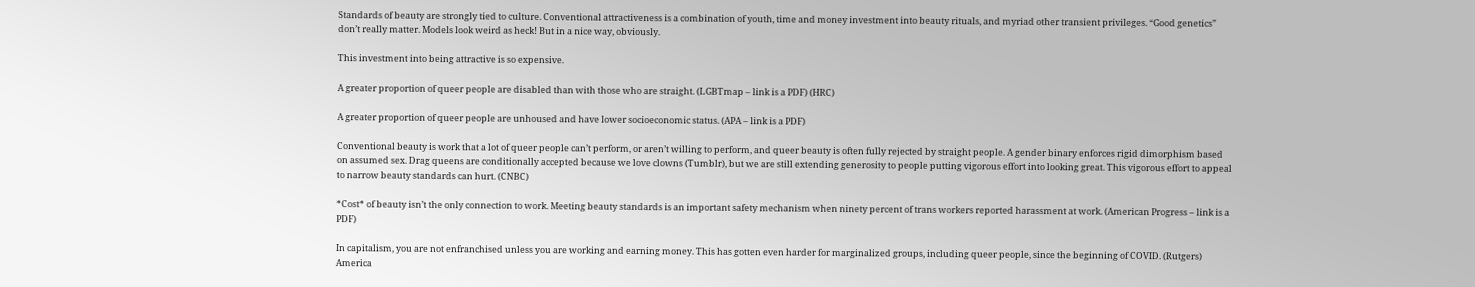Standards of beauty are strongly tied to culture. Conventional attractiveness is a combination of youth, time and money investment into beauty rituals, and myriad other transient privileges. “Good genetics” don’t really matter. Models look weird as heck! But in a nice way, obviously.

This investment into being attractive is so expensive.

A greater proportion of queer people are disabled than with those who are straight. (LGBTmap – link is a PDF) (HRC)

A greater proportion of queer people are unhoused and have lower socioeconomic status. (APA – link is a PDF)

Conventional beauty is work that a lot of queer people can’t perform, or aren’t willing to perform, and queer beauty is often fully rejected by straight people. A gender binary enforces rigid dimorphism based on assumed sex. Drag queens are conditionally accepted because we love clowns (Tumblr), but we are still extending generosity to people putting vigorous effort into looking great. This vigorous effort to appeal to narrow beauty standards can hurt. (CNBC)

*Cost* of beauty isn’t the only connection to work. Meeting beauty standards is an important safety mechanism when ninety percent of trans workers reported harassment at work. (American Progress – link is a PDF)

In capitalism, you are not enfranchised unless you are working and earning money. This has gotten even harder for marginalized groups, including queer people, since the beginning of COVID. (Rutgers) America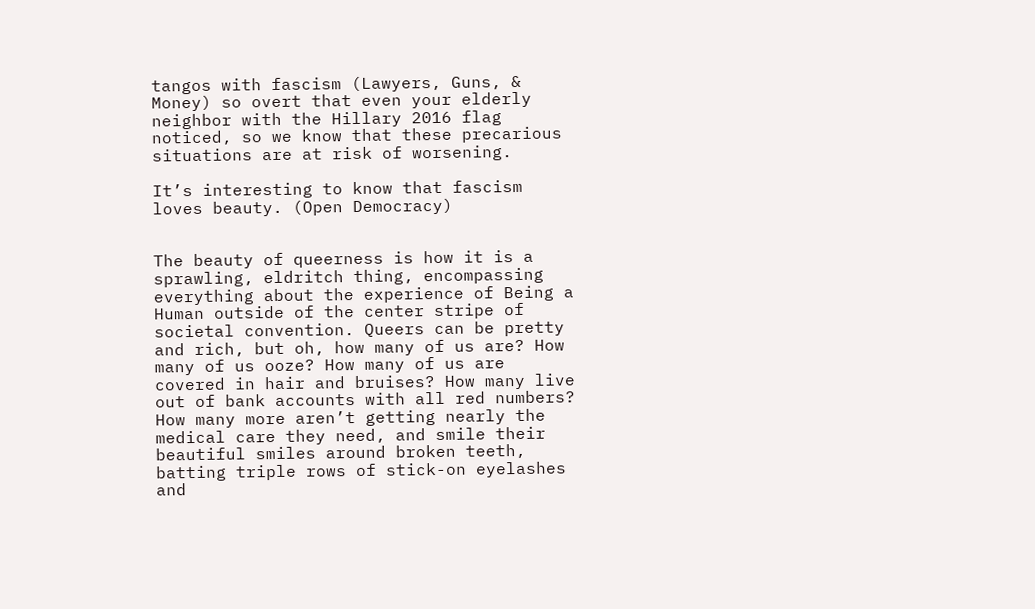tangos with fascism (Lawyers, Guns, & Money) so overt that even your elderly neighbor with the Hillary 2016 flag noticed, so we know that these precarious situations are at risk of worsening.

It’s interesting to know that fascism loves beauty. (Open Democracy)


The beauty of queerness is how it is a sprawling, eldritch thing, encompassing everything about the experience of Being a Human outside of the center stripe of societal convention. Queers can be pretty and rich, but oh, how many of us are? How many of us ooze? How many of us are covered in hair and bruises? How many live out of bank accounts with all red numbers? How many more aren’t getting nearly the medical care they need, and smile their beautiful smiles around broken teeth, batting triple rows of stick-on eyelashes and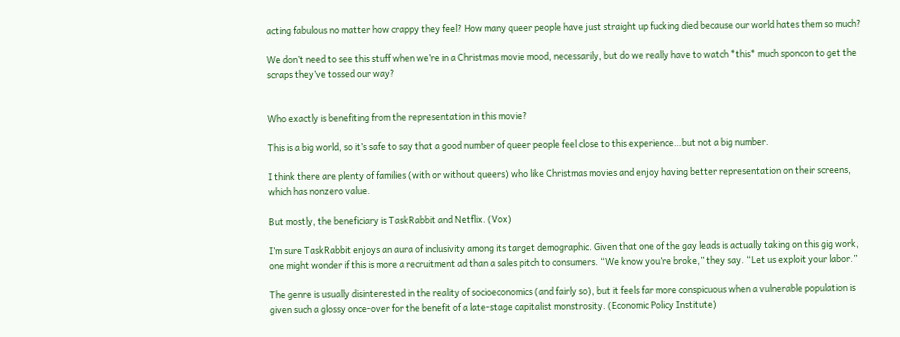acting fabulous no matter how crappy they feel? How many queer people have just straight up fucking died because our world hates them so much?

We don’t need to see this stuff when we’re in a Christmas movie mood, necessarily, but do we really have to watch *this* much sponcon to get the scraps they’ve tossed our way?


Who exactly is benefiting from the representation in this movie?

This is a big world, so it’s safe to say that a good number of queer people feel close to this experience…but not a big number.

I think there are plenty of families (with or without queers) who like Christmas movies and enjoy having better representation on their screens, which has nonzero value.

But mostly, the beneficiary is TaskRabbit and Netflix. (Vox)

I’m sure TaskRabbit enjoys an aura of inclusivity among its target demographic. Given that one of the gay leads is actually taking on this gig work, one might wonder if this is more a recruitment ad than a sales pitch to consumers. “We know you’re broke,” they say. “Let us exploit your labor.”

The genre is usually disinterested in the reality of socioeconomics (and fairly so), but it feels far more conspicuous when a vulnerable population is given such a glossy once-over for the benefit of a late-stage capitalist monstrosity. (Economic Policy Institute)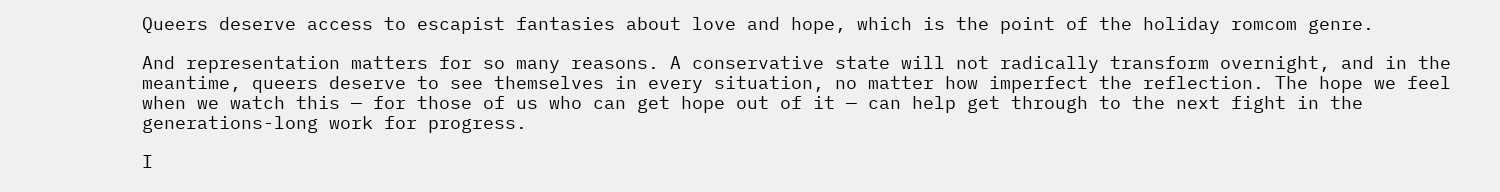Queers deserve access to escapist fantasies about love and hope, which is the point of the holiday romcom genre.

And representation matters for so many reasons. A conservative state will not radically transform overnight, and in the meantime, queers deserve to see themselves in every situation, no matter how imperfect the reflection. The hope we feel when we watch this — for those of us who can get hope out of it — can help get through to the next fight in the generations-long work for progress.

I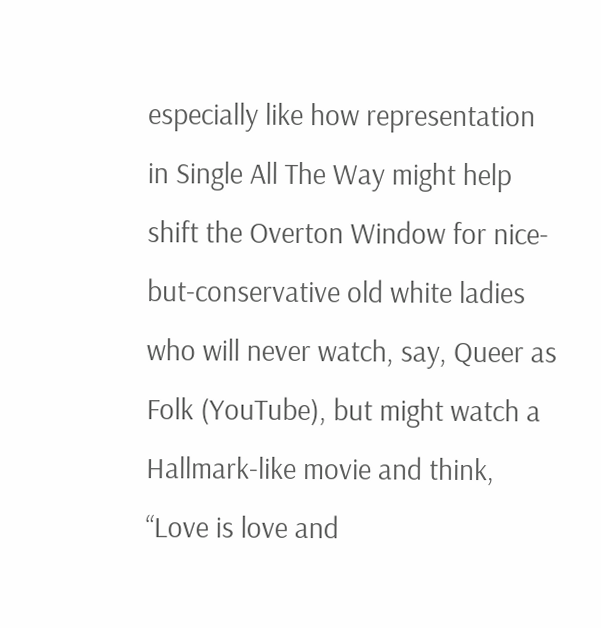especially like how representation in Single All The Way might help shift the Overton Window for nice-but-conservative old white ladies who will never watch, say, Queer as Folk (YouTube), but might watch a Hallmark-like movie and think, “Love is love and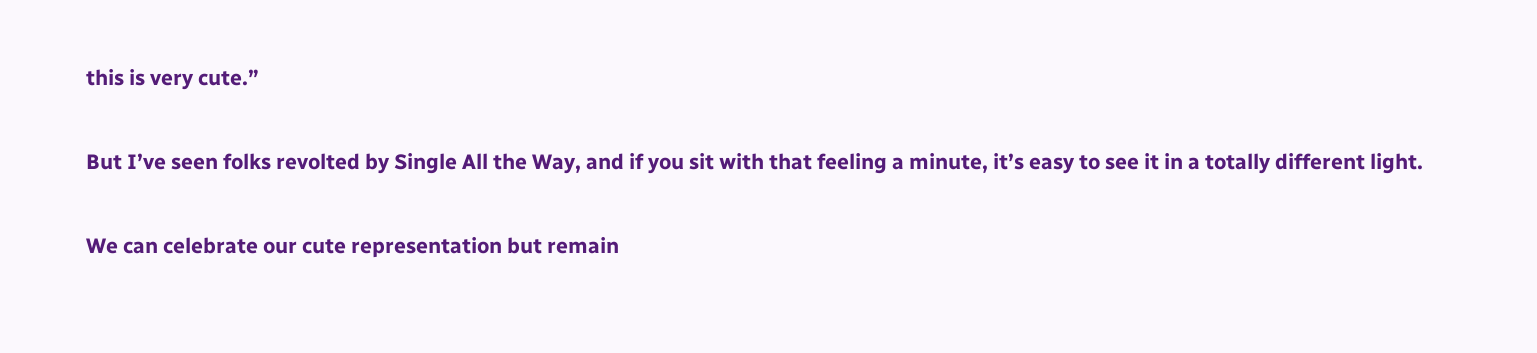this is very cute.”

But I’ve seen folks revolted by Single All the Way, and if you sit with that feeling a minute, it’s easy to see it in a totally different light.

We can celebrate our cute representation but remain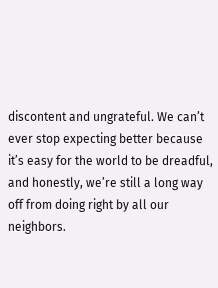discontent and ungrateful. We can’t ever stop expecting better because it’s easy for the world to be dreadful, and honestly, we’re still a long way off from doing right by all our neighbors.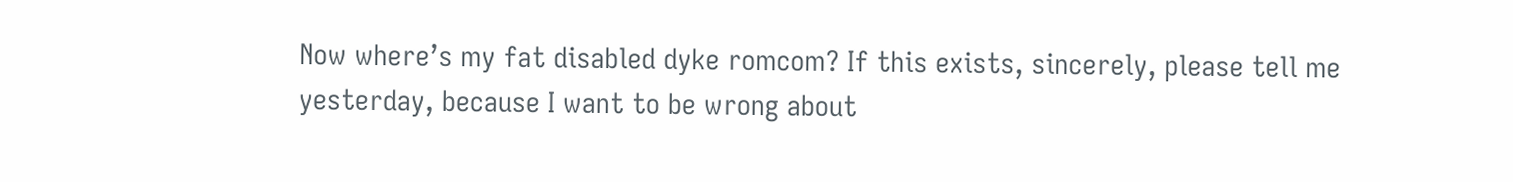Now where’s my fat disabled dyke romcom? If this exists, sincerely, please tell me yesterday, because I want to be wrong about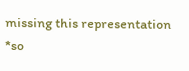missing this representation *so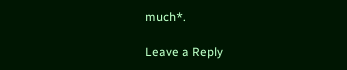much*.

Leave a Reply